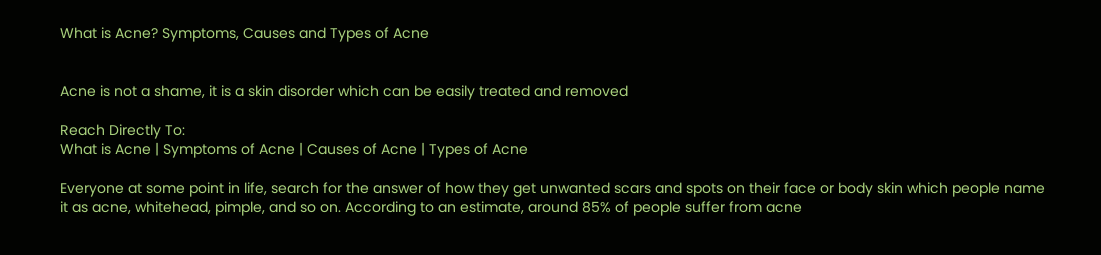What is Acne? Symptoms, Causes and Types of Acne


Acne is not a shame, it is a skin disorder which can be easily treated and removed

Reach Directly To:
What is Acne | Symptoms of Acne | Causes of Acne | Types of Acne

Everyone at some point in life, search for the answer of how they get unwanted scars and spots on their face or body skin which people name it as acne, whitehead, pimple, and so on. According to an estimate, around 85% of people suffer from acne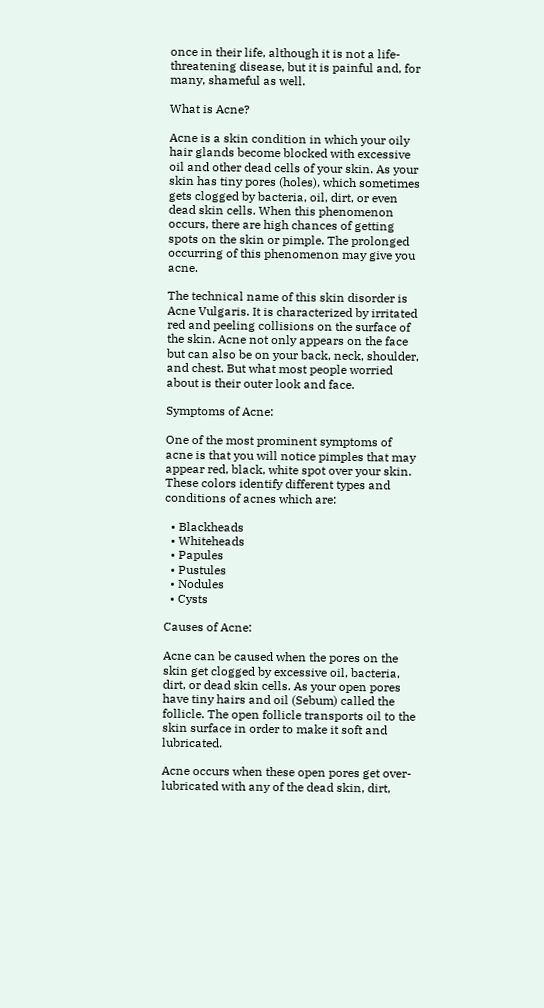once in their life, although it is not a life-threatening disease, but it is painful and, for many, shameful as well.

What is Acne?

Acne is a skin condition in which your oily hair glands become blocked with excessive oil and other dead cells of your skin. As your skin has tiny pores (holes), which sometimes gets clogged by bacteria, oil, dirt, or even dead skin cells. When this phenomenon occurs, there are high chances of getting spots on the skin or pimple. The prolonged occurring of this phenomenon may give you acne.

The technical name of this skin disorder is Acne Vulgaris. It is characterized by irritated red and peeling collisions on the surface of the skin. Acne not only appears on the face but can also be on your back, neck, shoulder, and chest. But what most people worried about is their outer look and face.

Symptoms of Acne:

One of the most prominent symptoms of acne is that you will notice pimples that may appear red, black, white spot over your skin. These colors identify different types and conditions of acnes which are:

  • Blackheads
  • Whiteheads
  • Papules
  • Pustules
  • Nodules
  • Cysts

Causes of Acne:

Acne can be caused when the pores on the skin get clogged by excessive oil, bacteria, dirt, or dead skin cells. As your open pores have tiny hairs and oil (Sebum) called the follicle. The open follicle transports oil to the skin surface in order to make it soft and lubricated.

Acne occurs when these open pores get over-lubricated with any of the dead skin, dirt,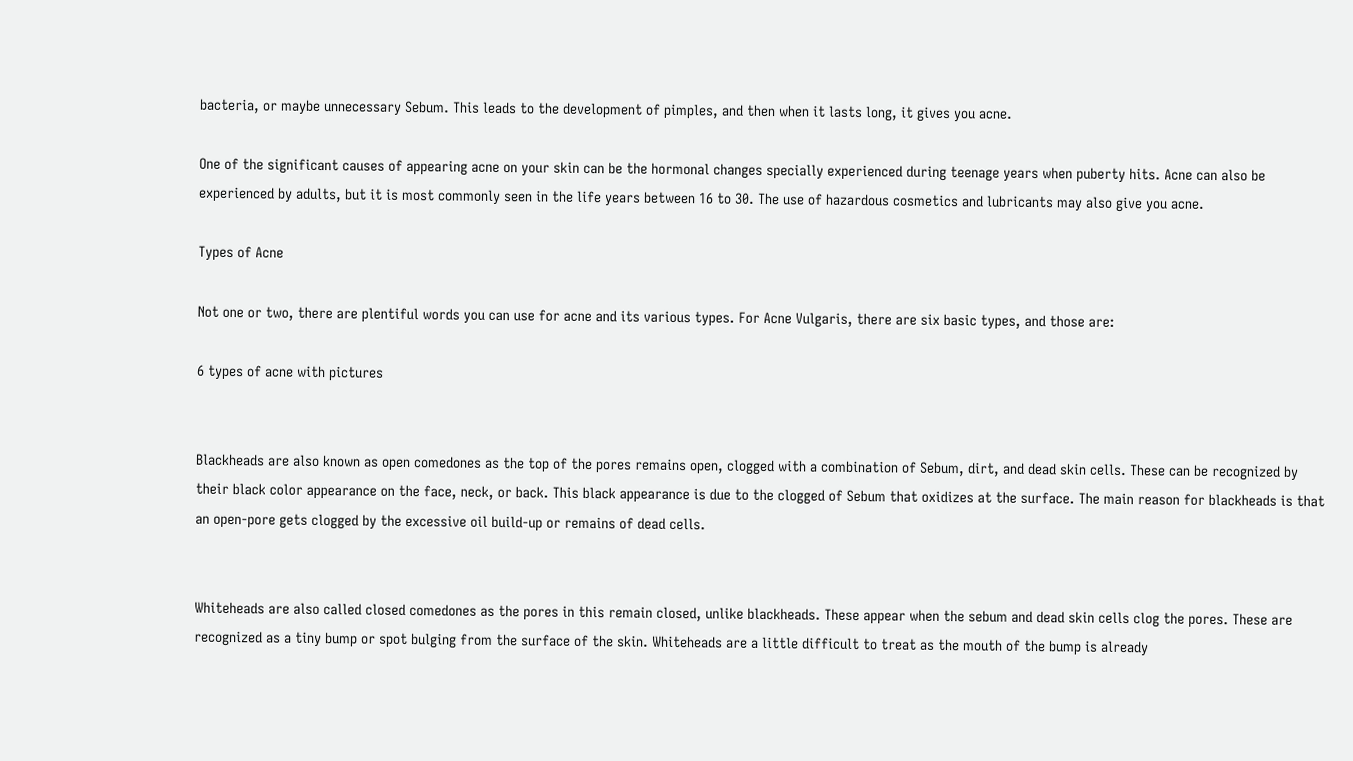bacteria, or maybe unnecessary Sebum. This leads to the development of pimples, and then when it lasts long, it gives you acne.

One of the significant causes of appearing acne on your skin can be the hormonal changes specially experienced during teenage years when puberty hits. Acne can also be experienced by adults, but it is most commonly seen in the life years between 16 to 30. The use of hazardous cosmetics and lubricants may also give you acne.

Types of Acne

Not one or two, there are plentiful words you can use for acne and its various types. For Acne Vulgaris, there are six basic types, and those are:

6 types of acne with pictures


Blackheads are also known as open comedones as the top of the pores remains open, clogged with a combination of Sebum, dirt, and dead skin cells. These can be recognized by their black color appearance on the face, neck, or back. This black appearance is due to the clogged of Sebum that oxidizes at the surface. The main reason for blackheads is that an open-pore gets clogged by the excessive oil build-up or remains of dead cells.


Whiteheads are also called closed comedones as the pores in this remain closed, unlike blackheads. These appear when the sebum and dead skin cells clog the pores. These are recognized as a tiny bump or spot bulging from the surface of the skin. Whiteheads are a little difficult to treat as the mouth of the bump is already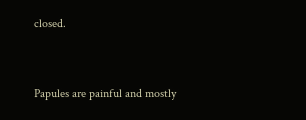closed.


Papules are painful and mostly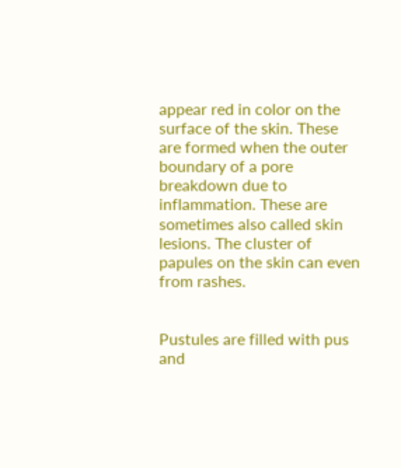appear red in color on the surface of the skin. These are formed when the outer boundary of a pore breakdown due to inflammation. These are sometimes also called skin lesions. The cluster of papules on the skin can even from rashes.


Pustules are filled with pus and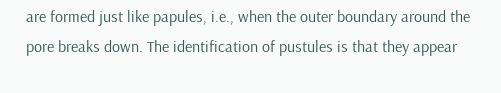are formed just like papules, i.e., when the outer boundary around the pore breaks down. The identification of pustules is that they appear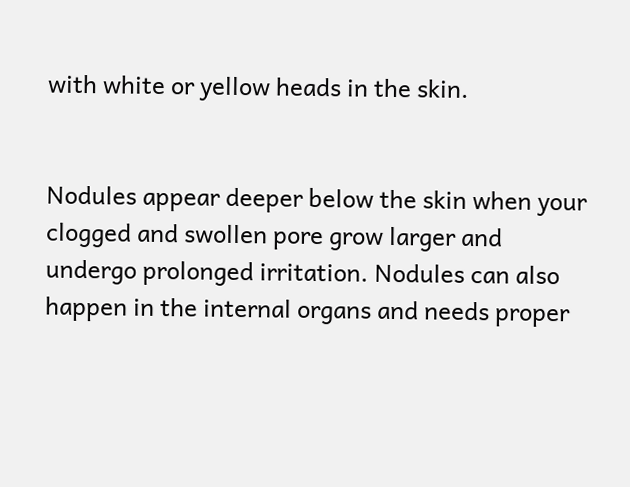with white or yellow heads in the skin.


Nodules appear deeper below the skin when your clogged and swollen pore grow larger and undergo prolonged irritation. Nodules can also happen in the internal organs and needs proper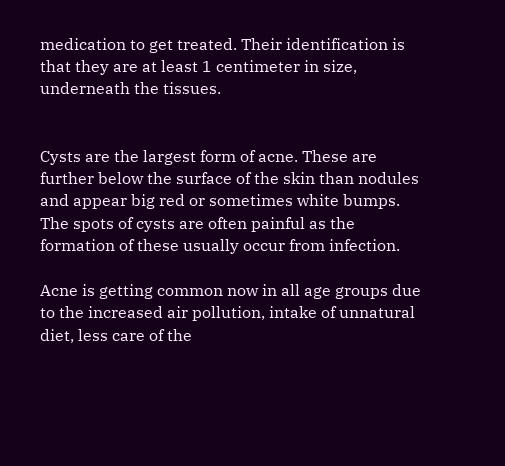medication to get treated. Their identification is that they are at least 1 centimeter in size, underneath the tissues.


Cysts are the largest form of acne. These are further below the surface of the skin than nodules and appear big red or sometimes white bumps. The spots of cysts are often painful as the formation of these usually occur from infection.

Acne is getting common now in all age groups due to the increased air pollution, intake of unnatural diet, less care of the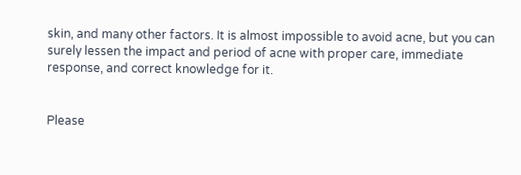skin, and many other factors. It is almost impossible to avoid acne, but you can surely lessen the impact and period of acne with proper care, immediate response, and correct knowledge for it.


Please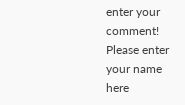enter your comment!
Please enter your name here